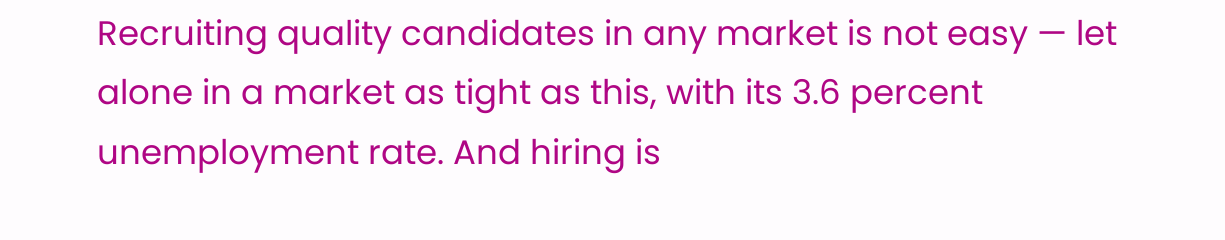Recruiting quality candidates in any market is not easy — let alone in a market as tight as this, with its 3.6 percent unemployment rate. And hiring is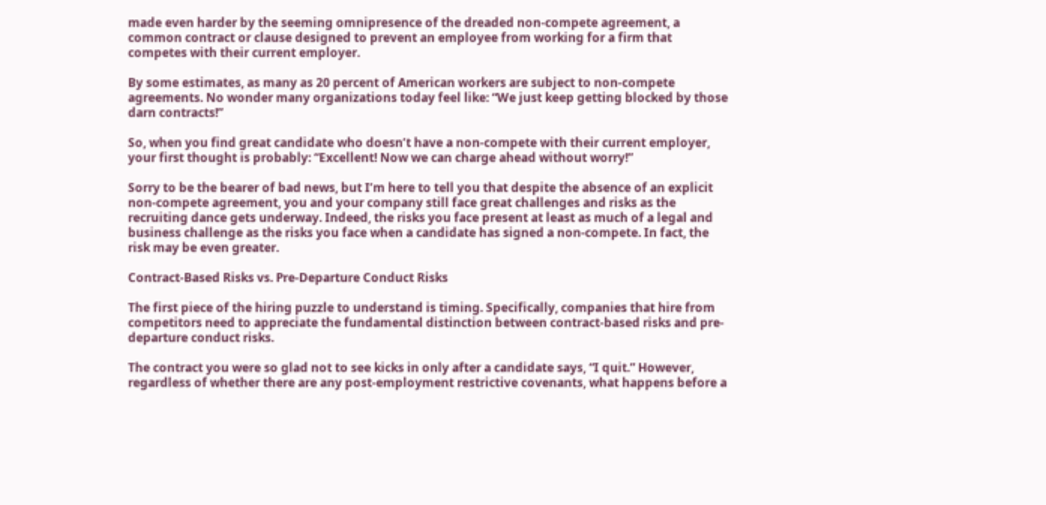made even harder by the seeming omnipresence of the dreaded non-compete agreement, a common contract or clause designed to prevent an employee from working for a firm that competes with their current employer.

By some estimates, as many as 20 percent of American workers are subject to non-compete agreements. No wonder many organizations today feel like: “We just keep getting blocked by those darn contracts!”

So, when you find great candidate who doesn’t have a non-compete with their current employer, your first thought is probably: “Excellent! Now we can charge ahead without worry!”

Sorry to be the bearer of bad news, but I’m here to tell you that despite the absence of an explicit non-compete agreement, you and your company still face great challenges and risks as the recruiting dance gets underway. Indeed, the risks you face present at least as much of a legal and business challenge as the risks you face when a candidate has signed a non-compete. In fact, the risk may be even greater.

Contract-Based Risks vs. Pre-Departure Conduct Risks

The first piece of the hiring puzzle to understand is timing. Specifically, companies that hire from competitors need to appreciate the fundamental distinction between contract-based risks and pre-departure conduct risks.

The contract you were so glad not to see kicks in only after a candidate says, “I quit.” However, regardless of whether there are any post-employment restrictive covenants, what happens before a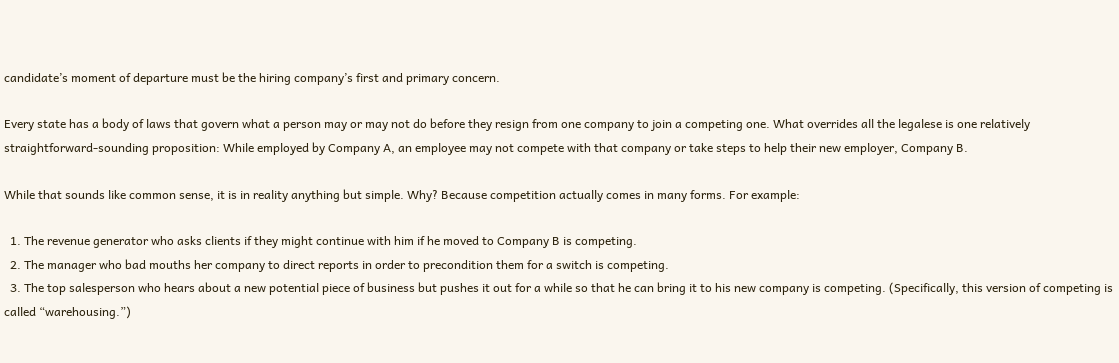candidate’s moment of departure must be the hiring company’s first and primary concern.

Every state has a body of laws that govern what a person may or may not do before they resign from one company to join a competing one. What overrides all the legalese is one relatively straightforward-sounding proposition: While employed by Company A, an employee may not compete with that company or take steps to help their new employer, Company B.

While that sounds like common sense, it is in reality anything but simple. Why? Because competition actually comes in many forms. For example:

  1. The revenue generator who asks clients if they might continue with him if he moved to Company B is competing.
  2. The manager who bad mouths her company to direct reports in order to precondition them for a switch is competing.
  3. The top salesperson who hears about a new potential piece of business but pushes it out for a while so that he can bring it to his new company is competing. (Specifically, this version of competing is called “warehousing.”)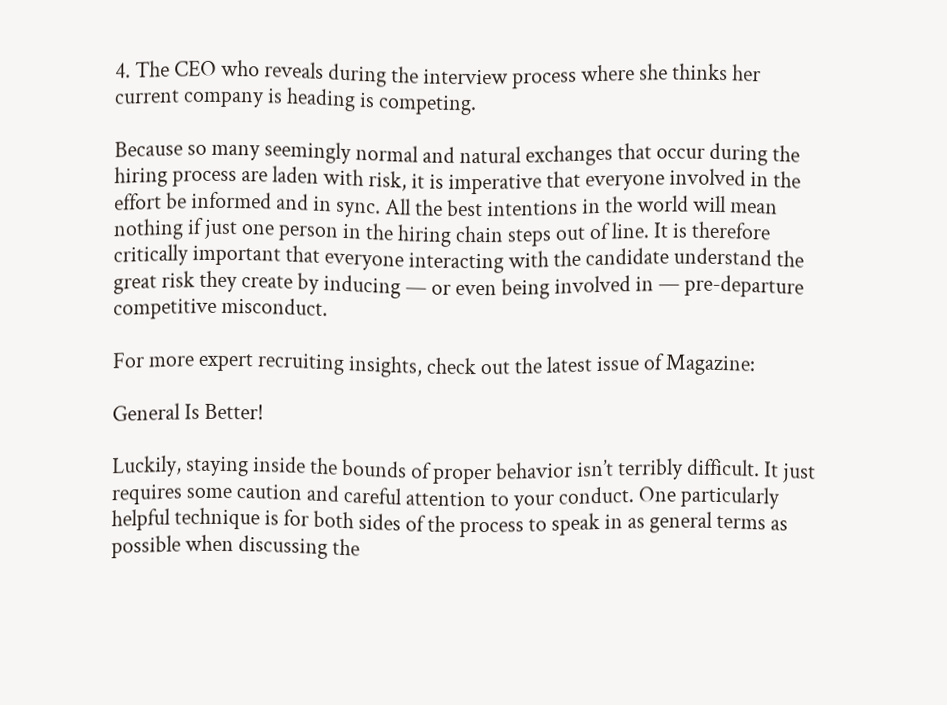4. The CEO who reveals during the interview process where she thinks her current company is heading is competing.

Because so many seemingly normal and natural exchanges that occur during the hiring process are laden with risk, it is imperative that everyone involved in the effort be informed and in sync. All the best intentions in the world will mean nothing if just one person in the hiring chain steps out of line. It is therefore critically important that everyone interacting with the candidate understand the great risk they create by inducing — or even being involved in — pre-departure competitive misconduct.

For more expert recruiting insights, check out the latest issue of Magazine:

General Is Better!

Luckily, staying inside the bounds of proper behavior isn’t terribly difficult. It just requires some caution and careful attention to your conduct. One particularly helpful technique is for both sides of the process to speak in as general terms as possible when discussing the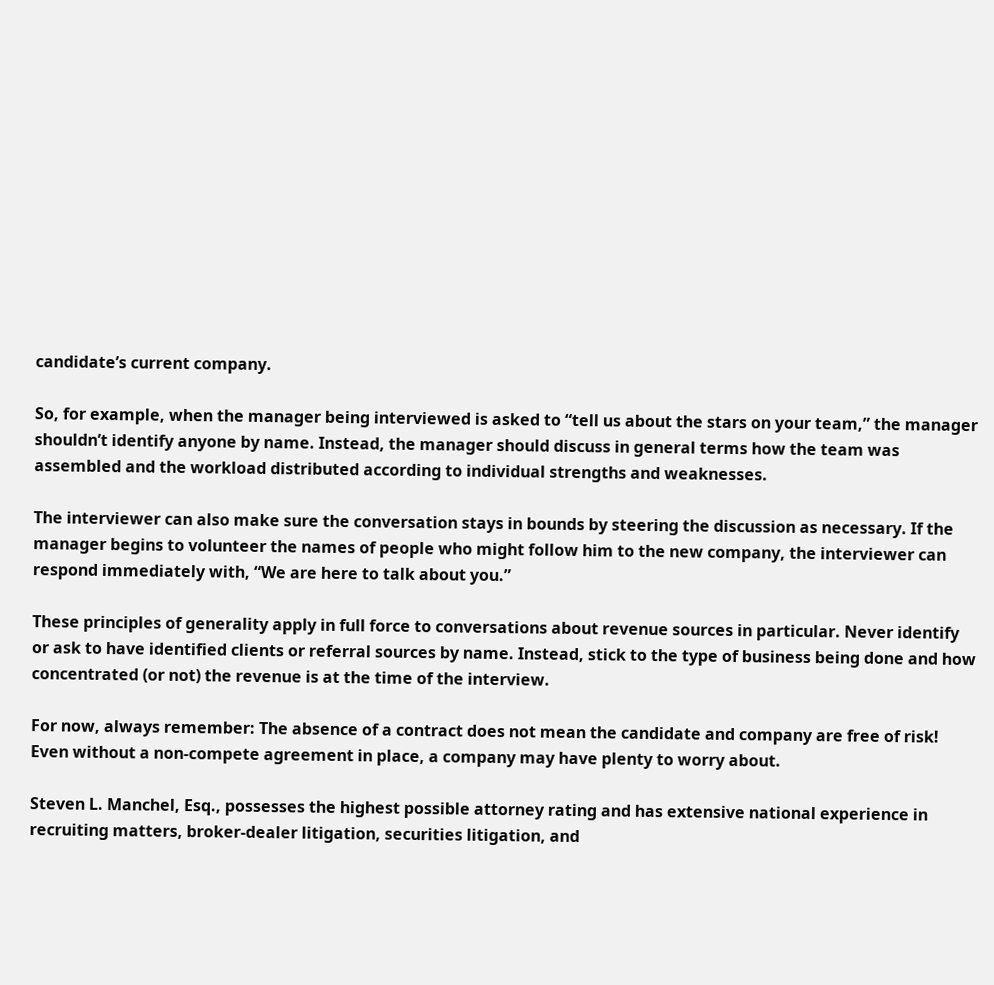candidate’s current company.

So, for example, when the manager being interviewed is asked to “tell us about the stars on your team,” the manager shouldn’t identify anyone by name. Instead, the manager should discuss in general terms how the team was assembled and the workload distributed according to individual strengths and weaknesses.

The interviewer can also make sure the conversation stays in bounds by steering the discussion as necessary. If the manager begins to volunteer the names of people who might follow him to the new company, the interviewer can respond immediately with, “We are here to talk about you.”

These principles of generality apply in full force to conversations about revenue sources in particular. Never identify or ask to have identified clients or referral sources by name. Instead, stick to the type of business being done and how concentrated (or not) the revenue is at the time of the interview.

For now, always remember: The absence of a contract does not mean the candidate and company are free of risk! Even without a non-compete agreement in place, a company may have plenty to worry about.

Steven L. Manchel, Esq., possesses the highest possible attorney rating and has extensive national experience in recruiting matters, broker-dealer litigation, securities litigation, and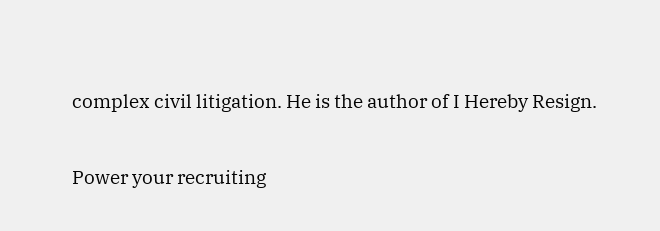complex civil litigation. He is the author of I Hereby Resign.

Power your recruiting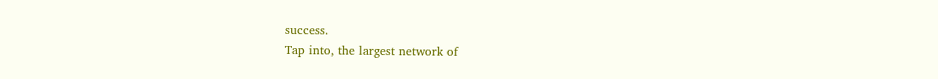success.
Tap into, the largest network of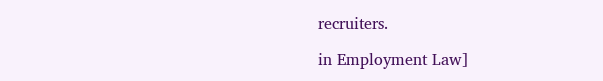recruiters.

in Employment Law]